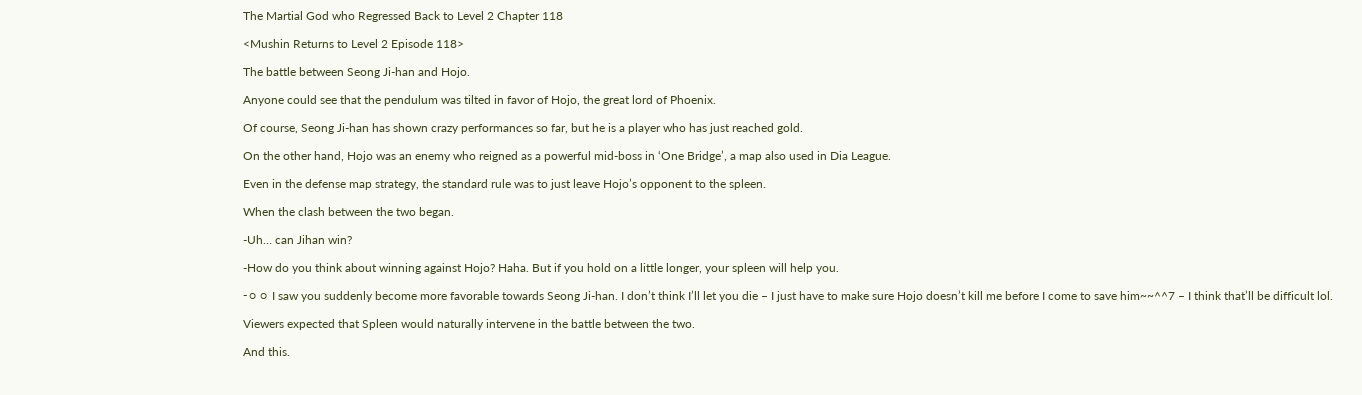The Martial God who Regressed Back to Level 2 Chapter 118

<Mushin Returns to Level 2 Episode 118>

The battle between Seong Ji-han and Hojo.

Anyone could see that the pendulum was tilted in favor of Hojo, the great lord of Phoenix.

Of course, Seong Ji-han has shown crazy performances so far, but he is a player who has just reached gold.

On the other hand, Hojo was an enemy who reigned as a powerful mid-boss in ‘One Bridge’, a map also used in Dia League.

Even in the defense map strategy, the standard rule was to just leave Hojo’s opponent to the spleen.

When the clash between the two began.

-Uh… can Jihan win?

-How do you think about winning against Hojo? Haha. But if you hold on a little longer, your spleen will help you.

-ㅇㅇ I saw you suddenly become more favorable towards Seong Ji-han. I don’t think I’ll let you die – I just have to make sure Hojo doesn’t kill me before I come to save him~~^^7 – I think that’ll be difficult lol.

Viewers expected that Spleen would naturally intervene in the battle between the two.

And this.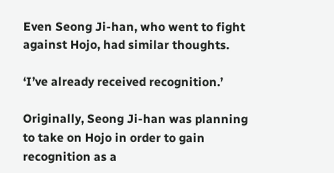Even Seong Ji-han, who went to fight against Hojo, had similar thoughts.

‘I’ve already received recognition.’

Originally, Seong Ji-han was planning to take on Hojo in order to gain recognition as a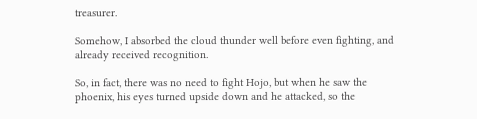treasurer.

Somehow, I absorbed the cloud thunder well before even fighting, and already received recognition.

So, in fact, there was no need to fight Hojo, but when he saw the phoenix, his eyes turned upside down and he attacked, so the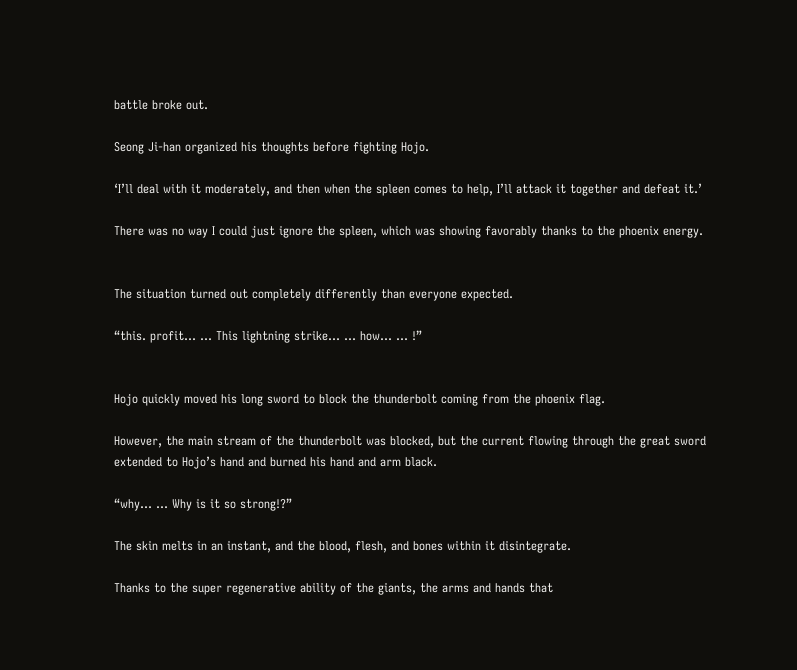battle broke out.

Seong Ji-han organized his thoughts before fighting Hojo.

‘I’ll deal with it moderately, and then when the spleen comes to help, I’ll attack it together and defeat it.’

There was no way I could just ignore the spleen, which was showing favorably thanks to the phoenix energy.


The situation turned out completely differently than everyone expected.

“this. profit… … This lightning strike… … how… … !”


Hojo quickly moved his long sword to block the thunderbolt coming from the phoenix flag.

However, the main stream of the thunderbolt was blocked, but the current flowing through the great sword extended to Hojo’s hand and burned his hand and arm black.

“why… … Why is it so strong!?”

The skin melts in an instant, and the blood, flesh, and bones within it disintegrate.

Thanks to the super regenerative ability of the giants, the arms and hands that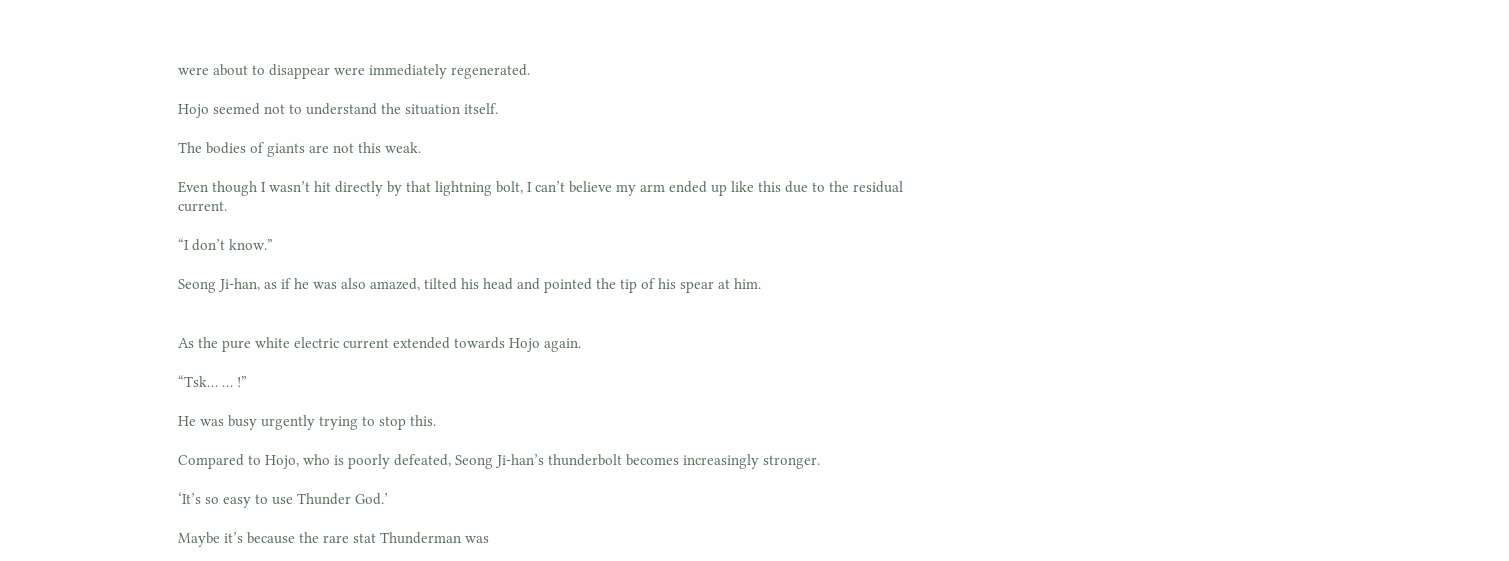were about to disappear were immediately regenerated.

Hojo seemed not to understand the situation itself.

The bodies of giants are not this weak.

Even though I wasn’t hit directly by that lightning bolt, I can’t believe my arm ended up like this due to the residual current.

“I don’t know.”

Seong Ji-han, as if he was also amazed, tilted his head and pointed the tip of his spear at him.


As the pure white electric current extended towards Hojo again.

“Tsk… … !”

He was busy urgently trying to stop this.

Compared to Hojo, who is poorly defeated, Seong Ji-han’s thunderbolt becomes increasingly stronger.

‘It’s so easy to use Thunder God.’

Maybe it’s because the rare stat Thunderman was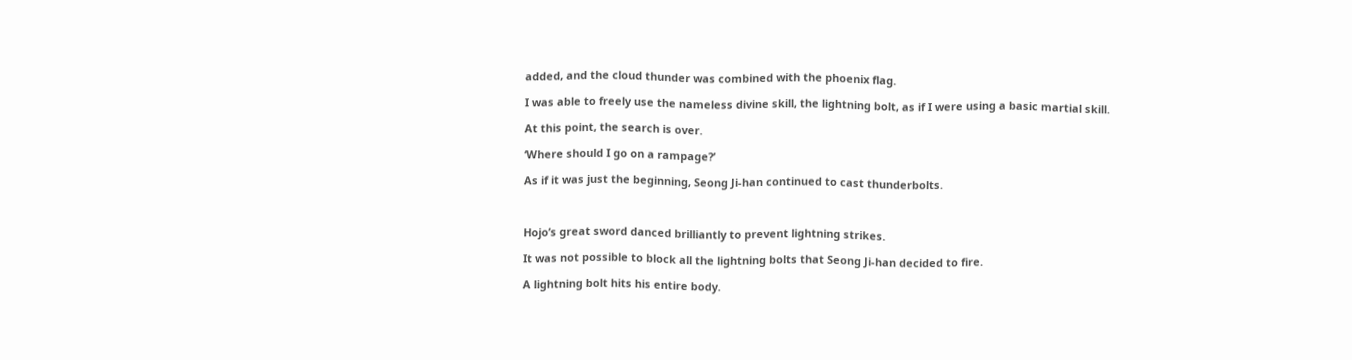added, and the cloud thunder was combined with the phoenix flag.

I was able to freely use the nameless divine skill, the lightning bolt, as if I were using a basic martial skill.

At this point, the search is over.

‘Where should I go on a rampage?’

As if it was just the beginning, Seong Ji-han continued to cast thunderbolts.



Hojo’s great sword danced brilliantly to prevent lightning strikes.

It was not possible to block all the lightning bolts that Seong Ji-han decided to fire.

A lightning bolt hits his entire body.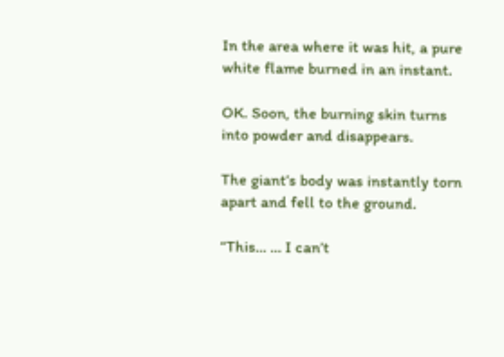In the area where it was hit, a pure white flame burned in an instant.

OK. Soon, the burning skin turns into powder and disappears.

The giant’s body was instantly torn apart and fell to the ground.

“This… … I can’t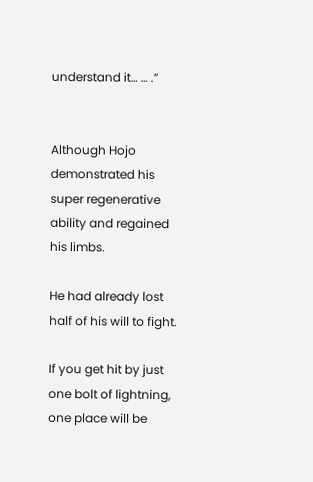understand it… … .”


Although Hojo demonstrated his super regenerative ability and regained his limbs.

He had already lost half of his will to fight.

If you get hit by just one bolt of lightning, one place will be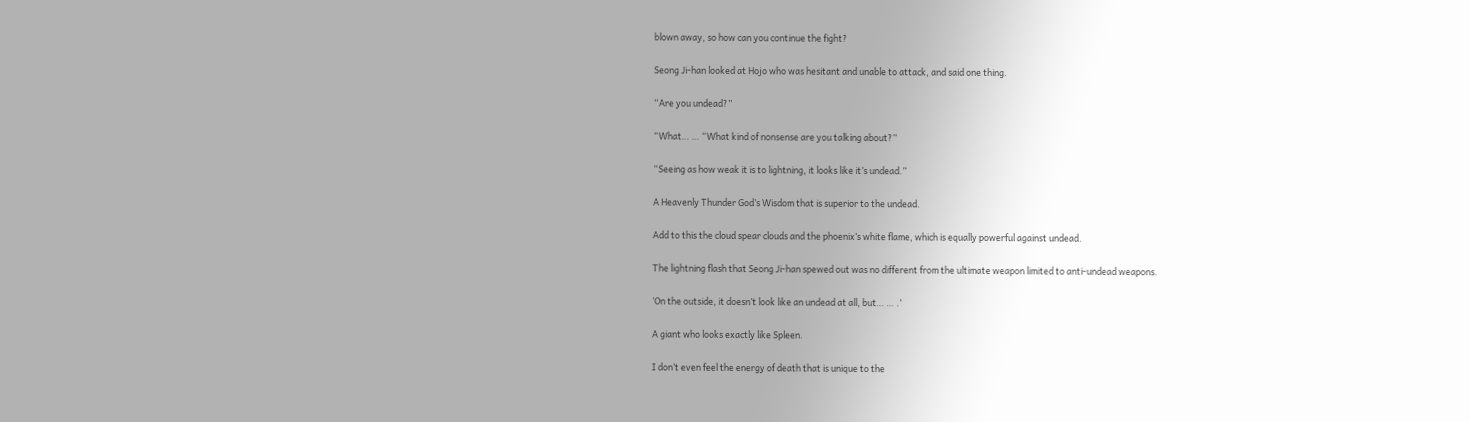blown away, so how can you continue the fight?

Seong Ji-han looked at Hojo who was hesitant and unable to attack, and said one thing.

“Are you undead?”

“What… … “What kind of nonsense are you talking about?”

“Seeing as how weak it is to lightning, it looks like it’s undead.”

A Heavenly Thunder God’s Wisdom that is superior to the undead.

Add to this the cloud spear clouds and the phoenix’s white flame, which is equally powerful against undead.

The lightning flash that Seong Ji-han spewed out was no different from the ultimate weapon limited to anti-undead weapons.

‘On the outside, it doesn’t look like an undead at all, but… … .’

A giant who looks exactly like Spleen.

I don’t even feel the energy of death that is unique to the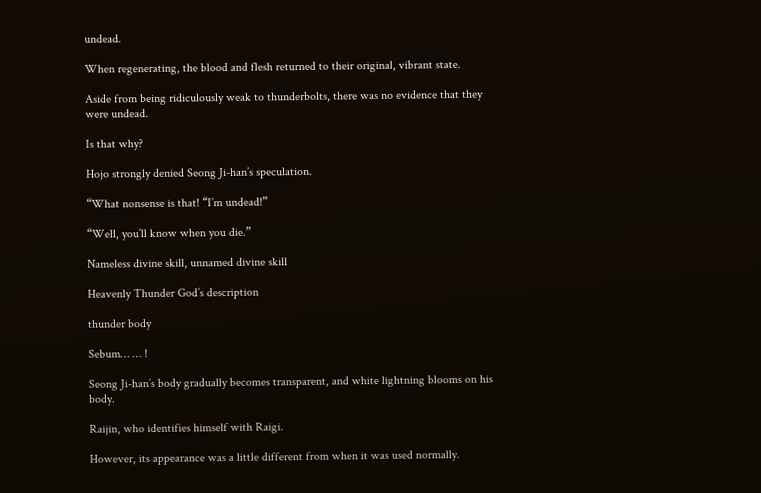undead.

When regenerating, the blood and flesh returned to their original, vibrant state.

Aside from being ridiculously weak to thunderbolts, there was no evidence that they were undead.

Is that why?

Hojo strongly denied Seong Ji-han’s speculation.

“What nonsense is that! “I’m undead!”

“Well, you’ll know when you die.”

Nameless divine skill, unnamed divine skill

Heavenly Thunder God’s description

thunder body

Sebum… … !

Seong Ji-han’s body gradually becomes transparent, and white lightning blooms on his body.

Raijin, who identifies himself with Raigi.

However, its appearance was a little different from when it was used normally.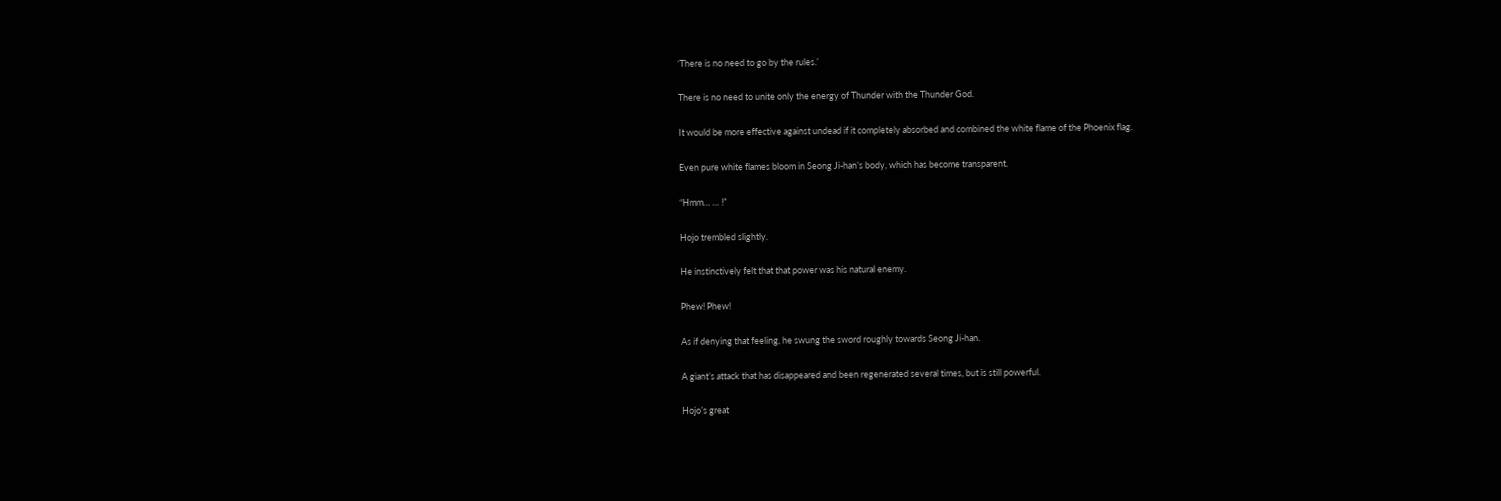‘There is no need to go by the rules.’

There is no need to unite only the energy of Thunder with the Thunder God.

It would be more effective against undead if it completely absorbed and combined the white flame of the Phoenix flag.

Even pure white flames bloom in Seong Ji-han’s body, which has become transparent.

“Hmm… … !”

Hojo trembled slightly.

He instinctively felt that that power was his natural enemy.

Phew! Phew!

As if denying that feeling, he swung the sword roughly towards Seong Ji-han.

A giant’s attack that has disappeared and been regenerated several times, but is still powerful.

Hojo’s great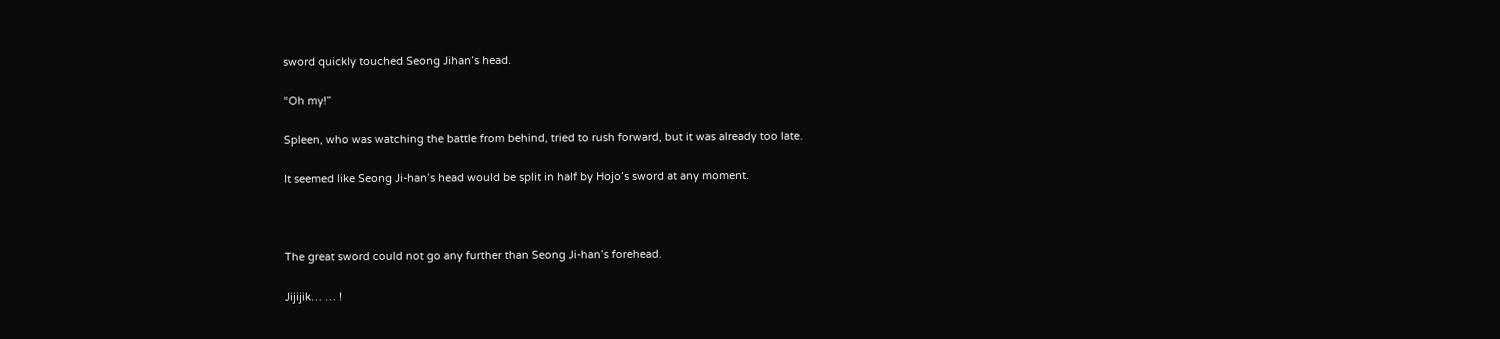sword quickly touched Seong Jihan’s head.

“Oh my!”

Spleen, who was watching the battle from behind, tried to rush forward, but it was already too late.

It seemed like Seong Ji-han’s head would be split in half by Hojo’s sword at any moment.



The great sword could not go any further than Seong Ji-han’s forehead.

Jijijik… … !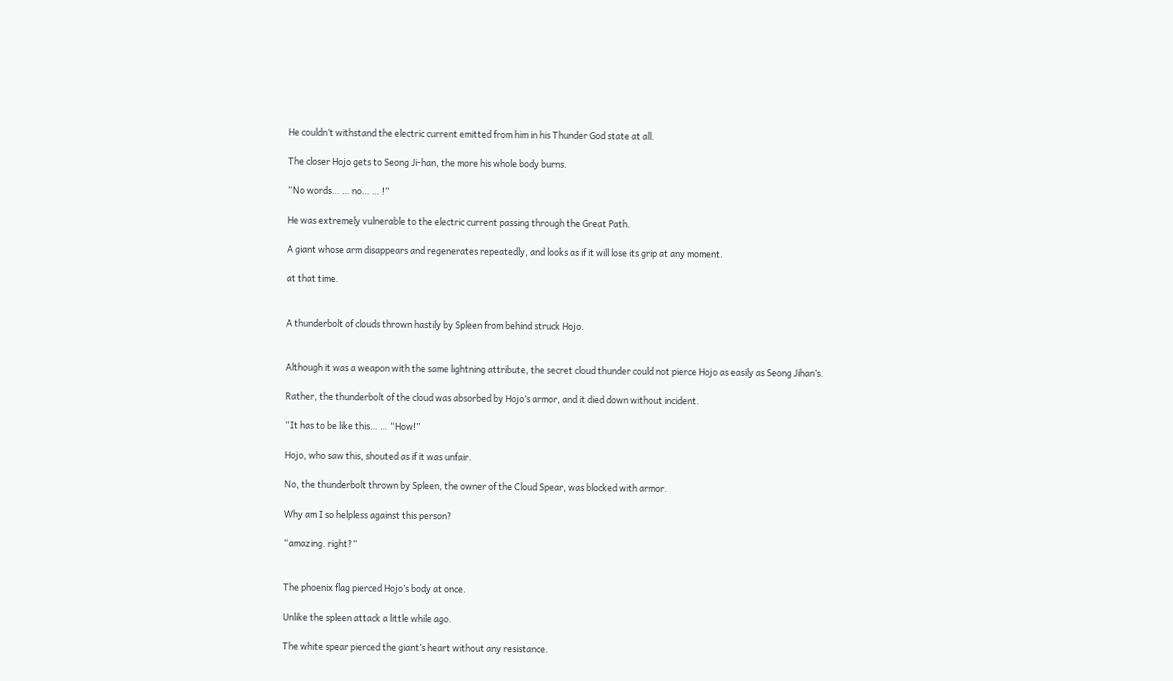He couldn’t withstand the electric current emitted from him in his Thunder God state at all.

The closer Hojo gets to Seong Ji-han, the more his whole body burns.

“No words… … no… … !”

He was extremely vulnerable to the electric current passing through the Great Path.

A giant whose arm disappears and regenerates repeatedly, and looks as if it will lose its grip at any moment.

at that time.


A thunderbolt of clouds thrown hastily by Spleen from behind struck Hojo.


Although it was a weapon with the same lightning attribute, the secret cloud thunder could not pierce Hojo as easily as Seong Jihan’s.

Rather, the thunderbolt of the cloud was absorbed by Hojo’s armor, and it died down without incident.

“It has to be like this… … “How!”

Hojo, who saw this, shouted as if it was unfair.

No, the thunderbolt thrown by Spleen, the owner of the Cloud Spear, was blocked with armor.

Why am I so helpless against this person?

“amazing. right?”


The phoenix flag pierced Hojo’s body at once.

Unlike the spleen attack a little while ago.

The white spear pierced the giant’s heart without any resistance.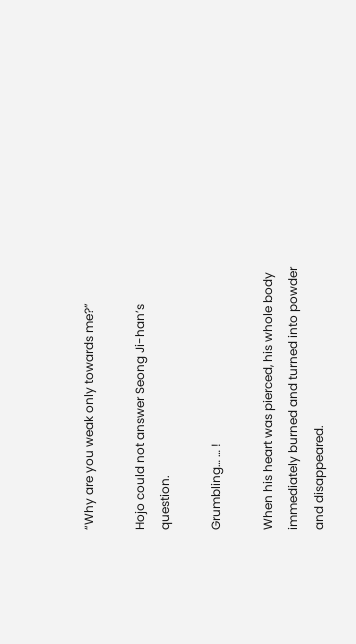“Why are you weak only towards me?”

Hojo could not answer Seong Ji-han’s question.

Grumbling… … !

When his heart was pierced, his whole body immediately burned and turned into powder and disappeared.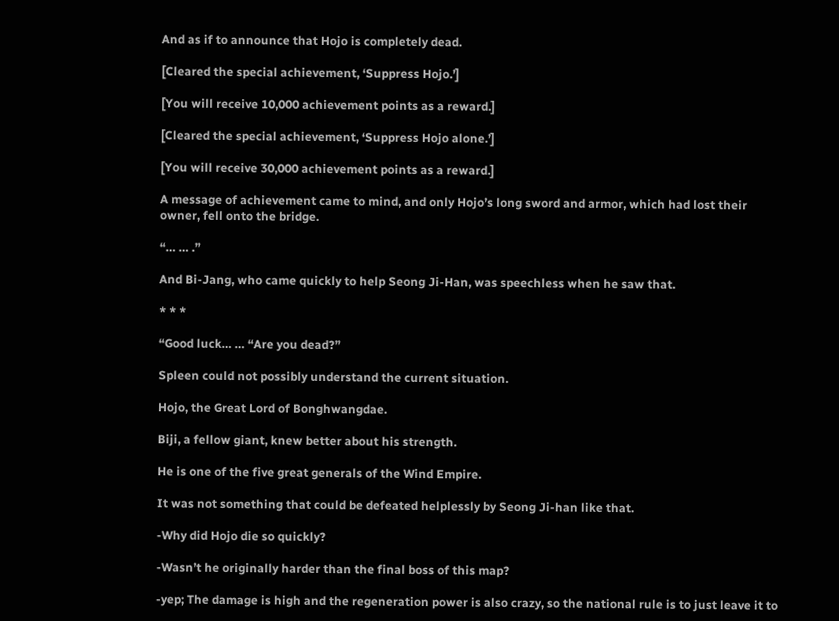And as if to announce that Hojo is completely dead.

[Cleared the special achievement, ‘Suppress Hojo.’]

[You will receive 10,000 achievement points as a reward.]

[Cleared the special achievement, ‘Suppress Hojo alone.’]

[You will receive 30,000 achievement points as a reward.]

A message of achievement came to mind, and only Hojo’s long sword and armor, which had lost their owner, fell onto the bridge.

“… … .”

And Bi-Jang, who came quickly to help Seong Ji-Han, was speechless when he saw that.

* * *

“Good luck… … “Are you dead?”

Spleen could not possibly understand the current situation.

Hojo, the Great Lord of Bonghwangdae.

Biji, a fellow giant, knew better about his strength.

He is one of the five great generals of the Wind Empire.

It was not something that could be defeated helplessly by Seong Ji-han like that.

-Why did Hojo die so quickly?

-Wasn’t he originally harder than the final boss of this map?

-yep; The damage is high and the regeneration power is also crazy, so the national rule is to just leave it to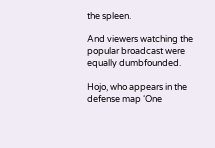the spleen.

And viewers watching the popular broadcast were equally dumbfounded.

Hojo, who appears in the defense map ‘One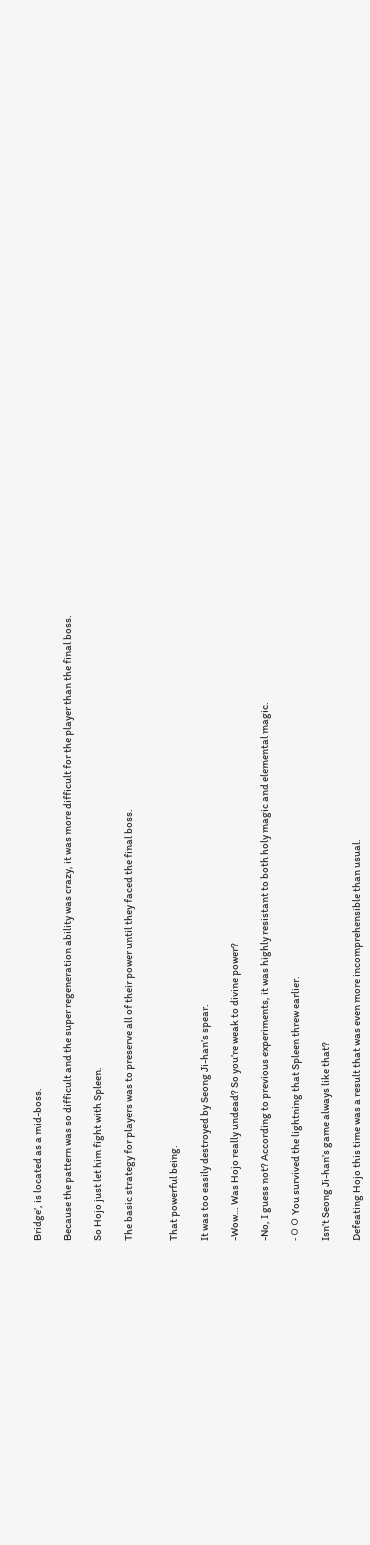Bridge’, is located as a mid-boss.

Because the pattern was so difficult and the super regeneration ability was crazy, it was more difficult for the player than the final boss.

So Hojo just let him fight with Spleen.

The basic strategy for players was to preserve all of their power until they faced the final boss.


That powerful being.

It was too easily destroyed by Seong Ji-han’s spear.

-Wow… Was Hojo really undead? So you’re weak to divine power?

-No, I guess not? According to previous experiments, it was highly resistant to both holy magic and elemental magic.

-ㅇㅇ You survived the lightning that Spleen threw earlier.

Isn’t Seong Ji-han’s game always like that?

Defeating Hojo this time was a result that was even more incomprehensible than usual.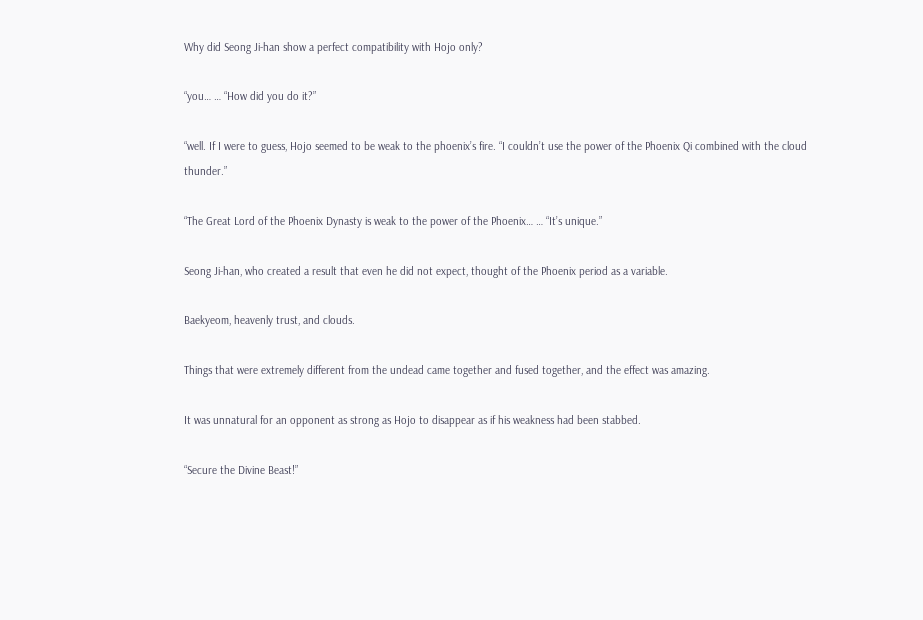Why did Seong Ji-han show a perfect compatibility with Hojo only?

“you… … “How did you do it?”

“well. If I were to guess, Hojo seemed to be weak to the phoenix’s fire. “I couldn’t use the power of the Phoenix Qi combined with the cloud thunder.”

“The Great Lord of the Phoenix Dynasty is weak to the power of the Phoenix… … “It’s unique.”

Seong Ji-han, who created a result that even he did not expect, thought of the Phoenix period as a variable.

Baekyeom, heavenly trust, and clouds.

Things that were extremely different from the undead came together and fused together, and the effect was amazing.

It was unnatural for an opponent as strong as Hojo to disappear as if his weakness had been stabbed.

“Secure the Divine Beast!”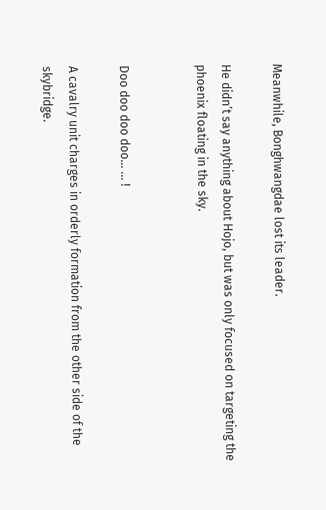Meanwhile, Bonghwangdae lost its leader.

He didn’t say anything about Hojo, but was only focused on targeting the phoenix floating in the sky.


Doo doo doo doo… … !

A cavalry unit charges in orderly formation from the other side of the skybridge.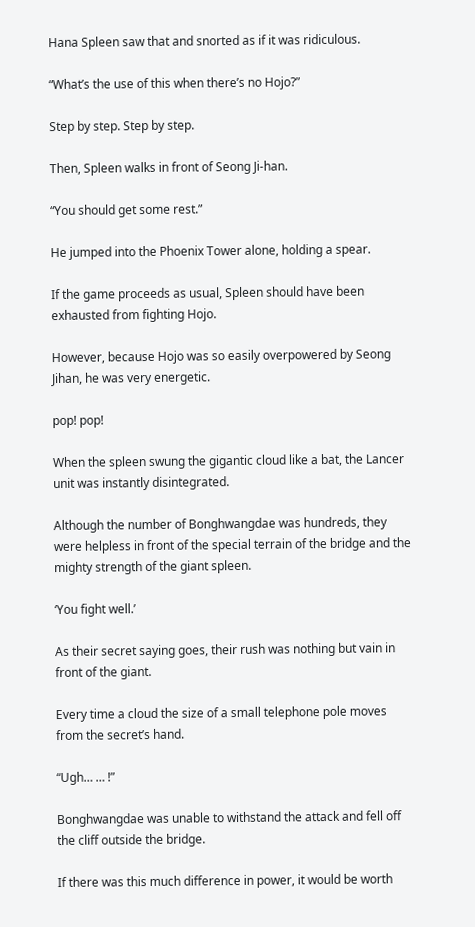Hana Spleen saw that and snorted as if it was ridiculous.

“What’s the use of this when there’s no Hojo?”

Step by step. Step by step.

Then, Spleen walks in front of Seong Ji-han.

“You should get some rest.”

He jumped into the Phoenix Tower alone, holding a spear.

If the game proceeds as usual, Spleen should have been exhausted from fighting Hojo.

However, because Hojo was so easily overpowered by Seong Jihan, he was very energetic.

pop! pop!

When the spleen swung the gigantic cloud like a bat, the Lancer unit was instantly disintegrated.

Although the number of Bonghwangdae was hundreds, they were helpless in front of the special terrain of the bridge and the mighty strength of the giant spleen.

‘You fight well.’

As their secret saying goes, their rush was nothing but vain in front of the giant.

Every time a cloud the size of a small telephone pole moves from the secret’s hand.

“Ugh… … !”

Bonghwangdae was unable to withstand the attack and fell off the cliff outside the bridge.

If there was this much difference in power, it would be worth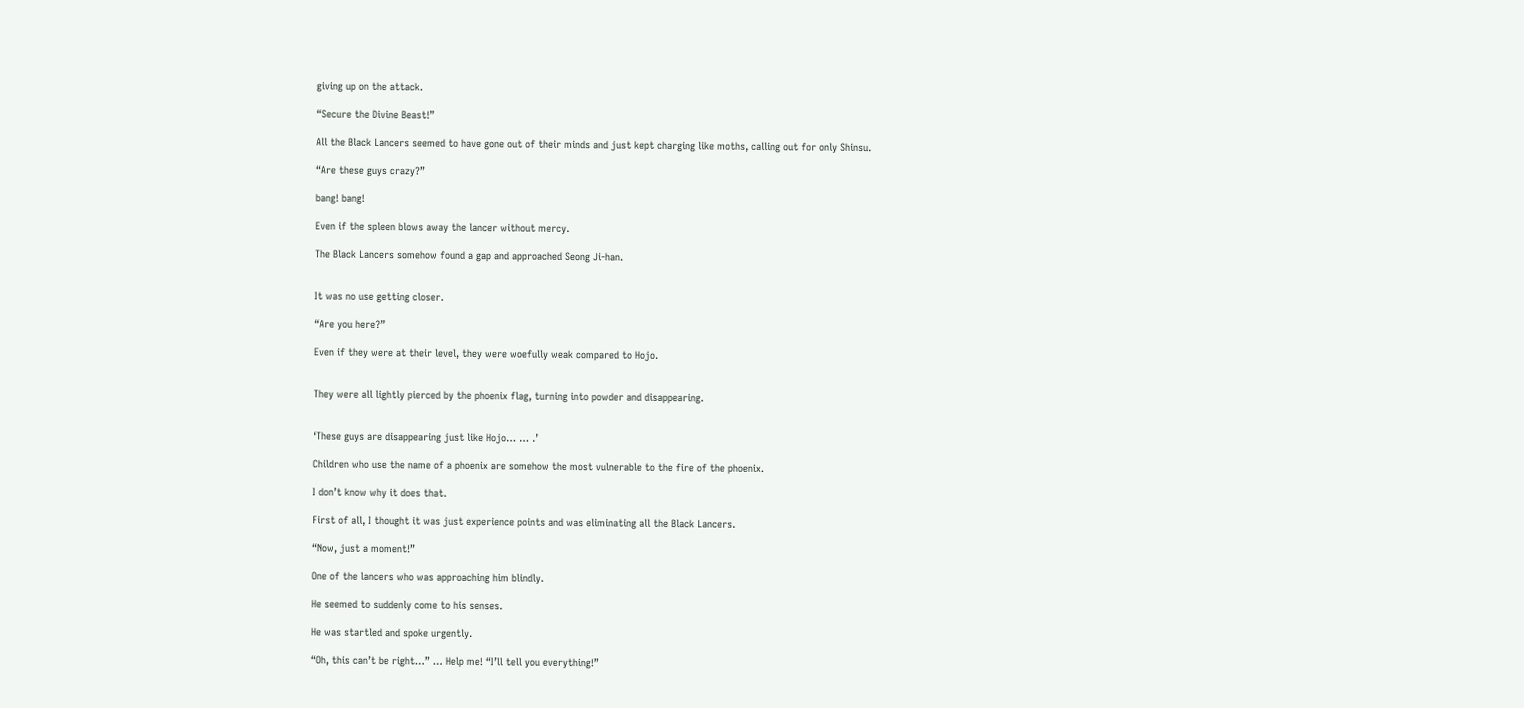giving up on the attack.

“Secure the Divine Beast!”

All the Black Lancers seemed to have gone out of their minds and just kept charging like moths, calling out for only Shinsu.

“Are these guys crazy?”

bang! bang!

Even if the spleen blows away the lancer without mercy.

The Black Lancers somehow found a gap and approached Seong Ji-han.


It was no use getting closer.

“Are you here?”

Even if they were at their level, they were woefully weak compared to Hojo.


They were all lightly pierced by the phoenix flag, turning into powder and disappearing.


‘These guys are disappearing just like Hojo… … .’

Children who use the name of a phoenix are somehow the most vulnerable to the fire of the phoenix.

I don’t know why it does that.

First of all, I thought it was just experience points and was eliminating all the Black Lancers.

“Now, just a moment!”

One of the lancers who was approaching him blindly.

He seemed to suddenly come to his senses.

He was startled and spoke urgently.

“Oh, this can’t be right…” … Help me! “I’ll tell you everything!”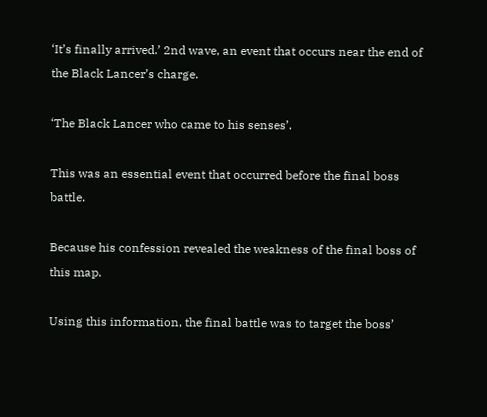‘It’s finally arrived.’ 2nd wave, an event that occurs near the end of the Black Lancer’s charge.

‘The Black Lancer who came to his senses’.

This was an essential event that occurred before the final boss battle.

Because his confession revealed the weakness of the final boss of this map.

Using this information, the final battle was to target the boss’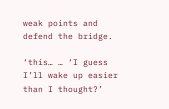weak points and defend the bridge.

‘this… … ‘I guess I’ll wake up easier than I thought?’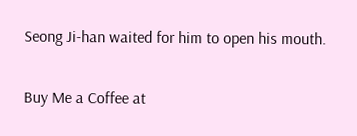Seong Ji-han waited for him to open his mouth.

Buy Me a Coffee at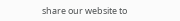share our website to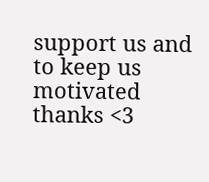support us and to keep us motivated thanks <3